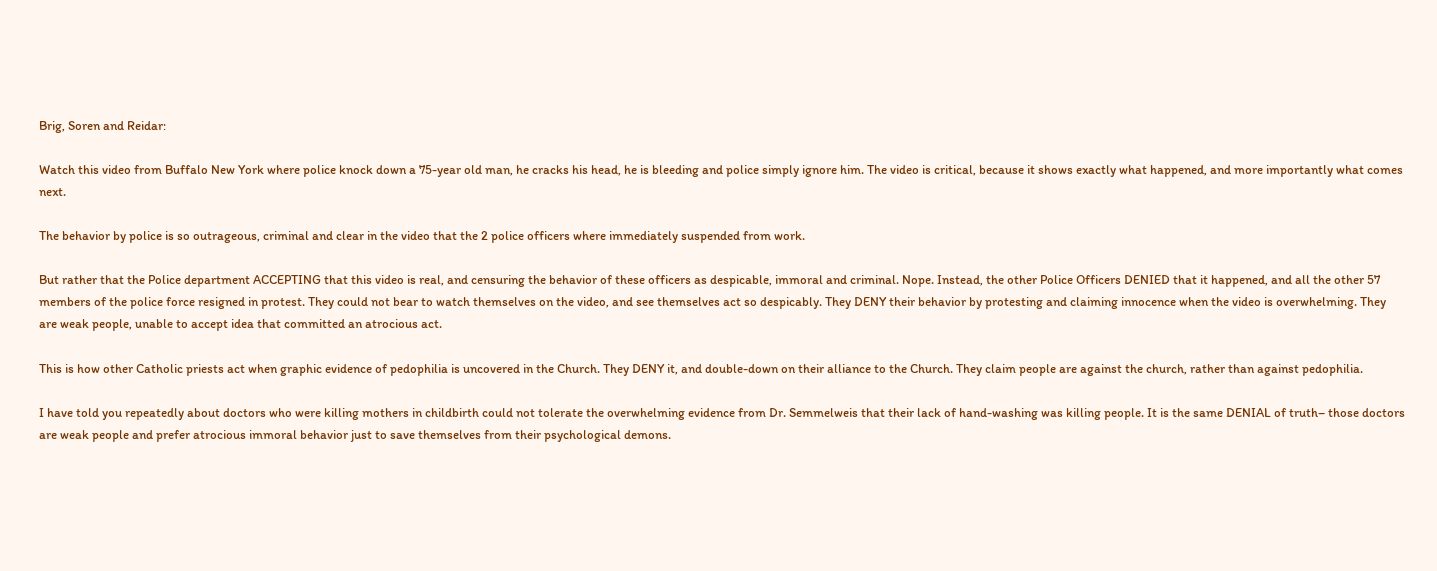Brig, Soren and Reidar:

Watch this video from Buffalo New York where police knock down a 75-year old man, he cracks his head, he is bleeding and police simply ignore him. The video is critical, because it shows exactly what happened, and more importantly what comes next.

The behavior by police is so outrageous, criminal and clear in the video that the 2 police officers where immediately suspended from work.

But rather that the Police department ACCEPTING that this video is real, and censuring the behavior of these officers as despicable, immoral and criminal. Nope. Instead, the other Police Officers DENIED that it happened, and all the other 57 members of the police force resigned in protest. They could not bear to watch themselves on the video, and see themselves act so despicably. They DENY their behavior by protesting and claiming innocence when the video is overwhelming. They are weak people, unable to accept idea that committed an atrocious act.

This is how other Catholic priests act when graphic evidence of pedophilia is uncovered in the Church. They DENY it, and double-down on their alliance to the Church. They claim people are against the church, rather than against pedophilia.

I have told you repeatedly about doctors who were killing mothers in childbirth could not tolerate the overwhelming evidence from Dr. Semmelweis that their lack of hand-washing was killing people. It is the same DENIAL of truth– those doctors are weak people and prefer atrocious immoral behavior just to save themselves from their psychological demons.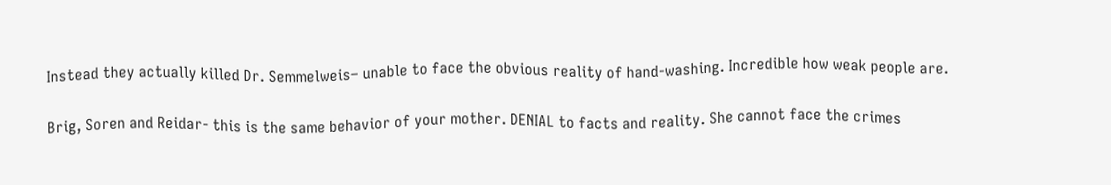Instead they actually killed Dr. Semmelweis– unable to face the obvious reality of hand-washing. Incredible how weak people are.

Brig, Soren and Reidar- this is the same behavior of your mother. DENIAL to facts and reality. She cannot face the crimes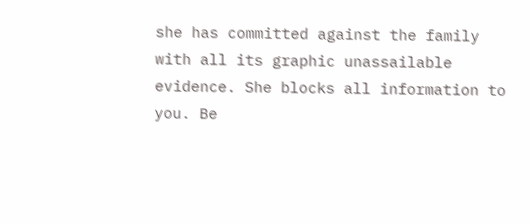she has committed against the family with all its graphic unassailable evidence. She blocks all information to you. Be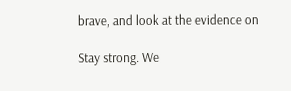brave, and look at the evidence on

Stay strong. We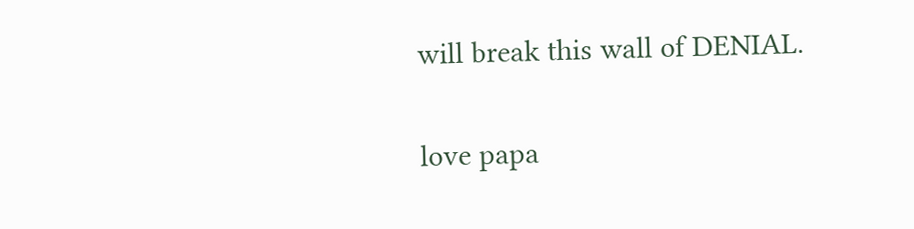will break this wall of DENIAL.

love papa